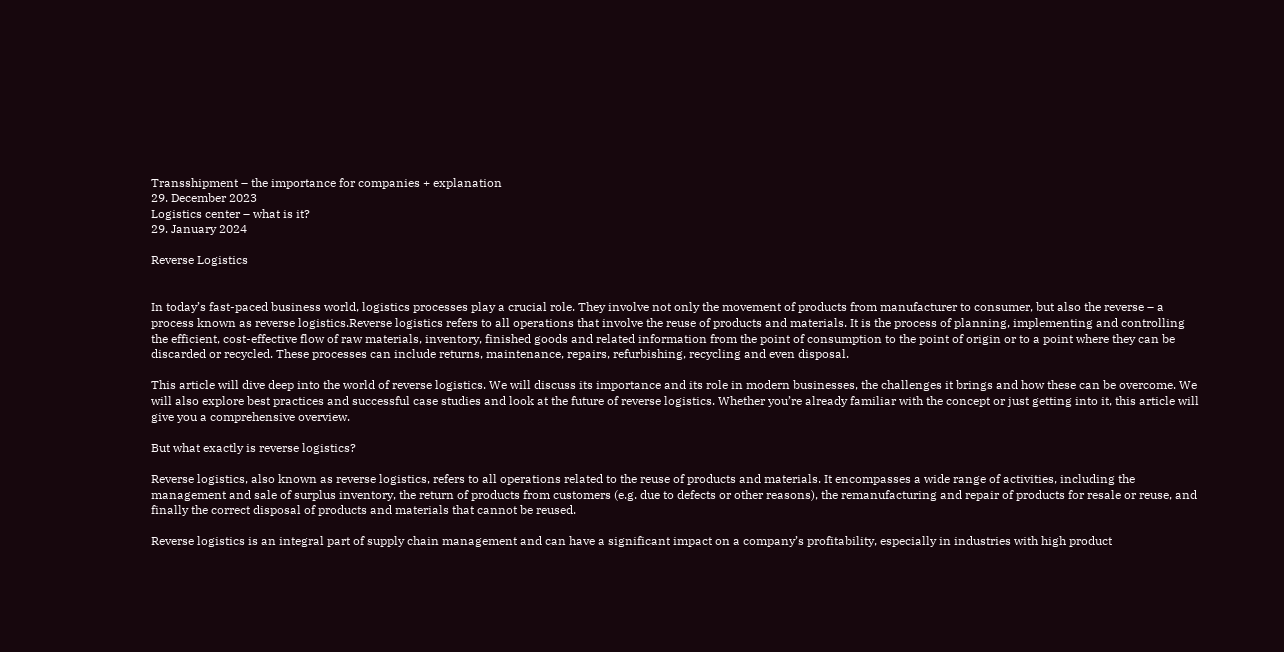Transshipment – the importance for companies + explanation
29. December 2023
Logistics center – what is it?
29. January 2024

Reverse Logistics


In today’s fast-paced business world, logistics processes play a crucial role. They involve not only the movement of products from manufacturer to consumer, but also the reverse – a process known as reverse logistics.Reverse logistics refers to all operations that involve the reuse of products and materials. It is the process of planning, implementing and controlling the efficient, cost-effective flow of raw materials, inventory, finished goods and related information from the point of consumption to the point of origin or to a point where they can be discarded or recycled. These processes can include returns, maintenance, repairs, refurbishing, recycling and even disposal.

This article will dive deep into the world of reverse logistics. We will discuss its importance and its role in modern businesses, the challenges it brings and how these can be overcome. We will also explore best practices and successful case studies and look at the future of reverse logistics. Whether you’re already familiar with the concept or just getting into it, this article will give you a comprehensive overview.

But what exactly is reverse logistics?

Reverse logistics, also known as reverse logistics, refers to all operations related to the reuse of products and materials. It encompasses a wide range of activities, including the management and sale of surplus inventory, the return of products from customers (e.g. due to defects or other reasons), the remanufacturing and repair of products for resale or reuse, and finally the correct disposal of products and materials that cannot be reused.

Reverse logistics is an integral part of supply chain management and can have a significant impact on a company’s profitability, especially in industries with high product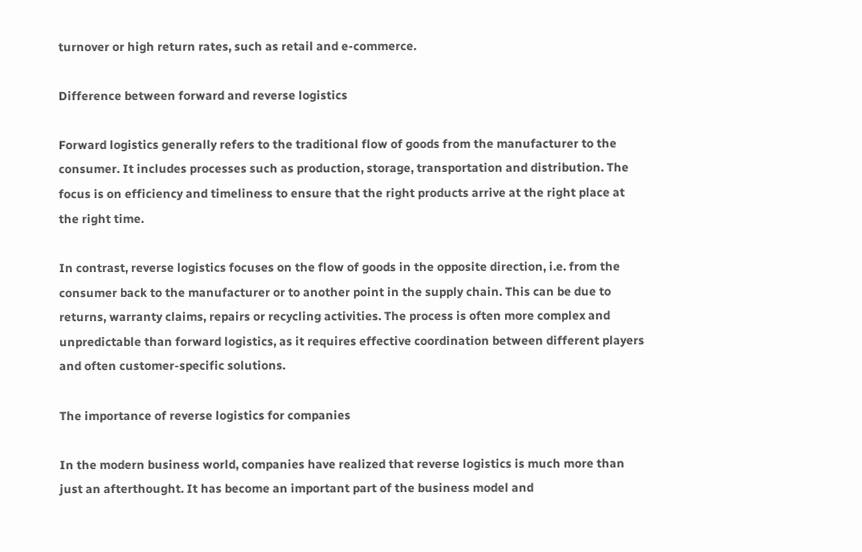turnover or high return rates, such as retail and e-commerce.

Difference between forward and reverse logistics

Forward logistics generally refers to the traditional flow of goods from the manufacturer to the consumer. It includes processes such as production, storage, transportation and distribution. The focus is on efficiency and timeliness to ensure that the right products arrive at the right place at the right time.

In contrast, reverse logistics focuses on the flow of goods in the opposite direction, i.e. from the consumer back to the manufacturer or to another point in the supply chain. This can be due to returns, warranty claims, repairs or recycling activities. The process is often more complex and unpredictable than forward logistics, as it requires effective coordination between different players and often customer-specific solutions.

The importance of reverse logistics for companies

In the modern business world, companies have realized that reverse logistics is much more than just an afterthought. It has become an important part of the business model and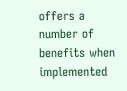offers a number of benefits when implemented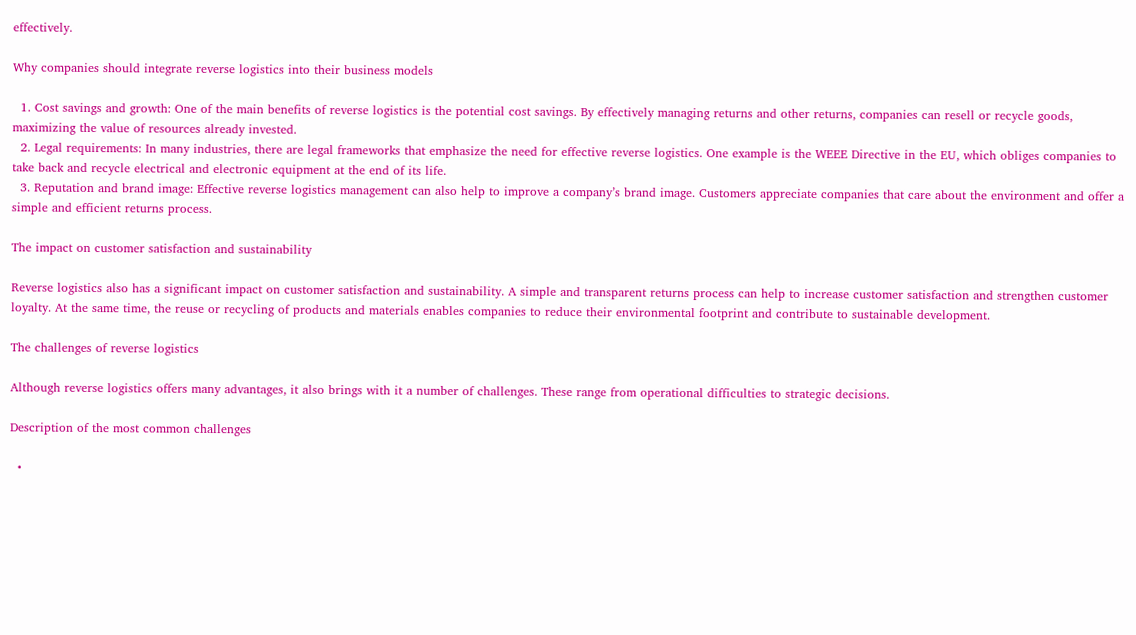effectively.

Why companies should integrate reverse logistics into their business models

  1. Cost savings and growth: One of the main benefits of reverse logistics is the potential cost savings. By effectively managing returns and other returns, companies can resell or recycle goods, maximizing the value of resources already invested.
  2. Legal requirements: In many industries, there are legal frameworks that emphasize the need for effective reverse logistics. One example is the WEEE Directive in the EU, which obliges companies to take back and recycle electrical and electronic equipment at the end of its life.
  3. Reputation and brand image: Effective reverse logistics management can also help to improve a company’s brand image. Customers appreciate companies that care about the environment and offer a simple and efficient returns process.

The impact on customer satisfaction and sustainability

Reverse logistics also has a significant impact on customer satisfaction and sustainability. A simple and transparent returns process can help to increase customer satisfaction and strengthen customer loyalty. At the same time, the reuse or recycling of products and materials enables companies to reduce their environmental footprint and contribute to sustainable development.

The challenges of reverse logistics

Although reverse logistics offers many advantages, it also brings with it a number of challenges. These range from operational difficulties to strategic decisions.

Description of the most common challenges

  •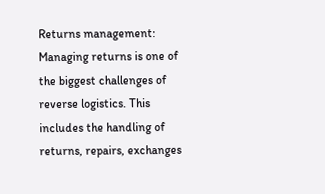Returns management: Managing returns is one of the biggest challenges of reverse logistics. This includes the handling of returns, repairs, exchanges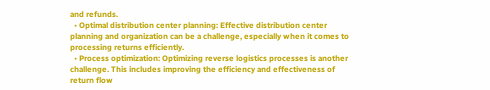and refunds.
  • Optimal distribution center planning: Effective distribution center planning and organization can be a challenge, especially when it comes to processing returns efficiently.
  • Process optimization: Optimizing reverse logistics processes is another challenge. This includes improving the efficiency and effectiveness of return flow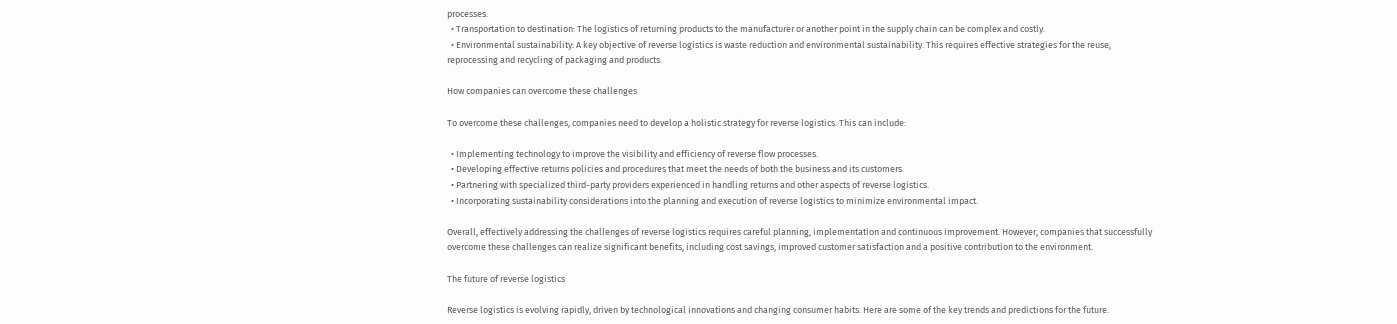processes.
  • Transportation to destination: The logistics of returning products to the manufacturer or another point in the supply chain can be complex and costly.
  • Environmental sustainability: A key objective of reverse logistics is waste reduction and environmental sustainability. This requires effective strategies for the reuse, reprocessing and recycling of packaging and products.

How companies can overcome these challenges

To overcome these challenges, companies need to develop a holistic strategy for reverse logistics. This can include:

  • Implementing technology to improve the visibility and efficiency of reverse flow processes.
  • Developing effective returns policies and procedures that meet the needs of both the business and its customers.
  • Partnering with specialized third-party providers experienced in handling returns and other aspects of reverse logistics.
  • Incorporating sustainability considerations into the planning and execution of reverse logistics to minimize environmental impact.

Overall, effectively addressing the challenges of reverse logistics requires careful planning, implementation and continuous improvement. However, companies that successfully overcome these challenges can realize significant benefits, including cost savings, improved customer satisfaction and a positive contribution to the environment.

The future of reverse logistics

Reverse logistics is evolving rapidly, driven by technological innovations and changing consumer habits. Here are some of the key trends and predictions for the future.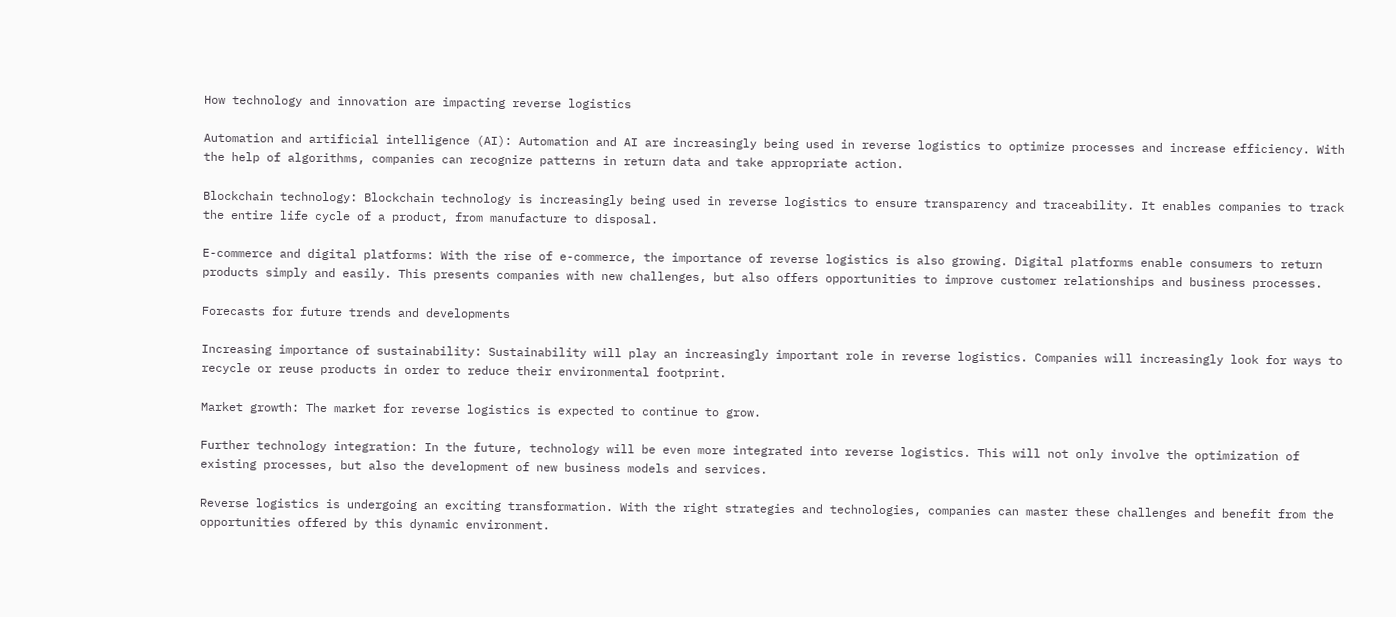How technology and innovation are impacting reverse logistics

Automation and artificial intelligence (AI): Automation and AI are increasingly being used in reverse logistics to optimize processes and increase efficiency. With the help of algorithms, companies can recognize patterns in return data and take appropriate action.

Blockchain technology: Blockchain technology is increasingly being used in reverse logistics to ensure transparency and traceability. It enables companies to track the entire life cycle of a product, from manufacture to disposal.

E-commerce and digital platforms: With the rise of e-commerce, the importance of reverse logistics is also growing. Digital platforms enable consumers to return products simply and easily. This presents companies with new challenges, but also offers opportunities to improve customer relationships and business processes.

Forecasts for future trends and developments

Increasing importance of sustainability: Sustainability will play an increasingly important role in reverse logistics. Companies will increasingly look for ways to recycle or reuse products in order to reduce their environmental footprint.

Market growth: The market for reverse logistics is expected to continue to grow.

Further technology integration: In the future, technology will be even more integrated into reverse logistics. This will not only involve the optimization of existing processes, but also the development of new business models and services.

Reverse logistics is undergoing an exciting transformation. With the right strategies and technologies, companies can master these challenges and benefit from the opportunities offered by this dynamic environment.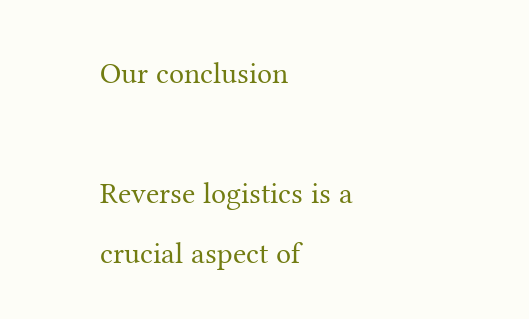Our conclusion

Reverse logistics is a crucial aspect of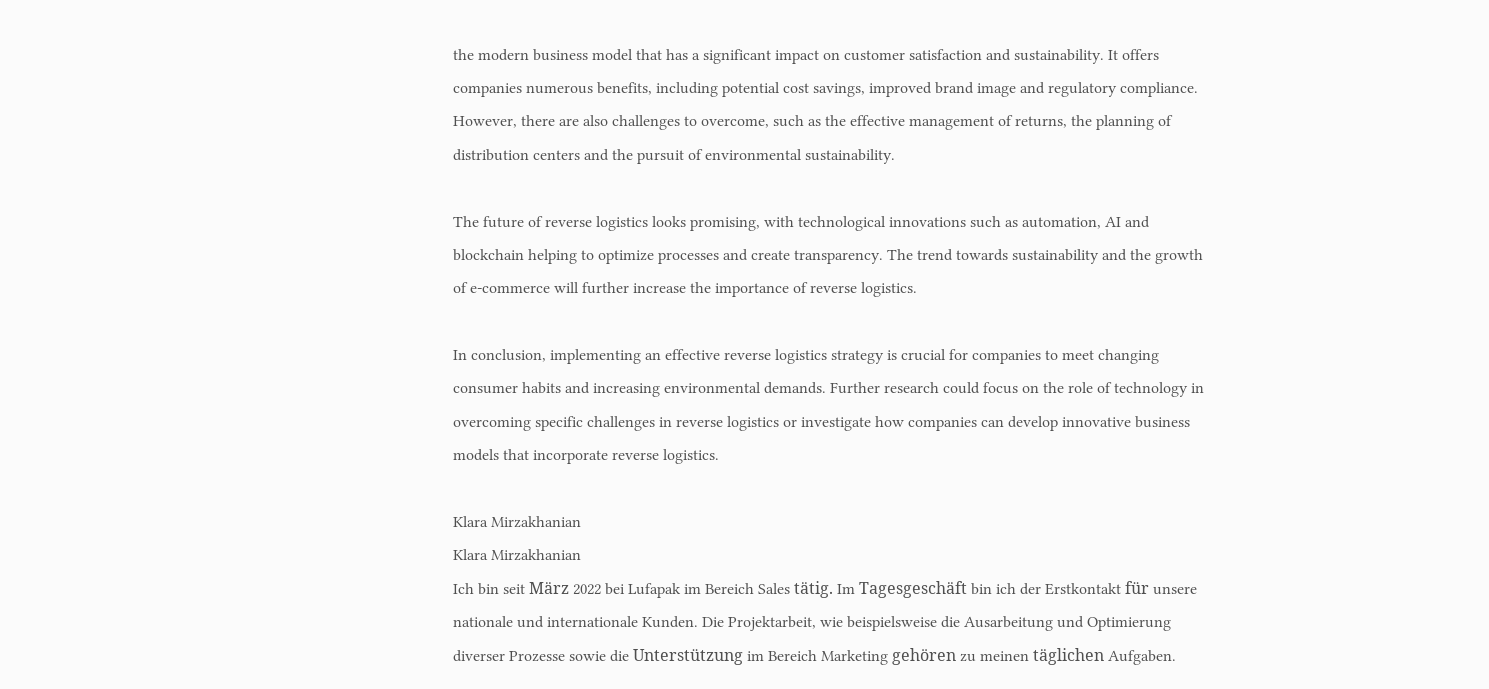the modern business model that has a significant impact on customer satisfaction and sustainability. It offers companies numerous benefits, including potential cost savings, improved brand image and regulatory compliance. However, there are also challenges to overcome, such as the effective management of returns, the planning of distribution centers and the pursuit of environmental sustainability.

The future of reverse logistics looks promising, with technological innovations such as automation, AI and blockchain helping to optimize processes and create transparency. The trend towards sustainability and the growth of e-commerce will further increase the importance of reverse logistics.

In conclusion, implementing an effective reverse logistics strategy is crucial for companies to meet changing consumer habits and increasing environmental demands. Further research could focus on the role of technology in overcoming specific challenges in reverse logistics or investigate how companies can develop innovative business models that incorporate reverse logistics.

Klara Mirzakhanian
Klara Mirzakhanian
Ich bin seit März 2022 bei Lufapak im Bereich Sales tätig. Im Tagesgeschäft bin ich der Erstkontakt für unsere nationale und internationale Kunden. Die Projektarbeit, wie beispielsweise die Ausarbeitung und Optimierung diverser Prozesse sowie die Unterstützung im Bereich Marketing gehören zu meinen täglichen Aufgaben.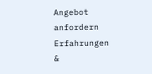Angebot anfordern
Erfahrungen &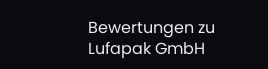Bewertungen zu Lufapak GmbH